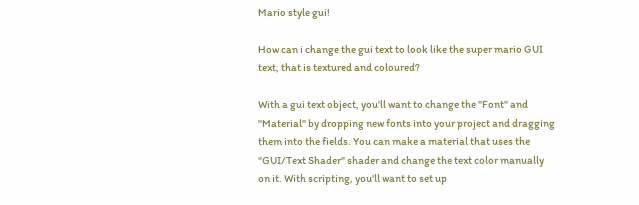Mario style gui!

How can i change the gui text to look like the super mario GUI text, that is textured and coloured?

With a gui text object, you'll want to change the "Font" and "Material" by dropping new fonts into your project and dragging them into the fields. You can make a material that uses the "GUI/Text Shader" shader and change the text color manually on it. With scripting, you'll want to set up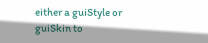either a guiStyle or guiSkin to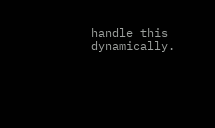handle this dynamically.